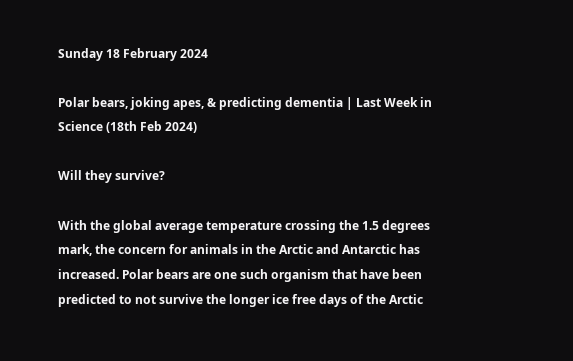Sunday 18 February 2024

Polar bears, joking apes, & predicting dementia | Last Week in Science (18th Feb 2024)

Will they survive?

With the global average temperature crossing the 1.5 degrees mark, the concern for animals in the Arctic and Antarctic has increased. Polar bears are one such organism that have been predicted to not survive the longer ice free days of the Arctic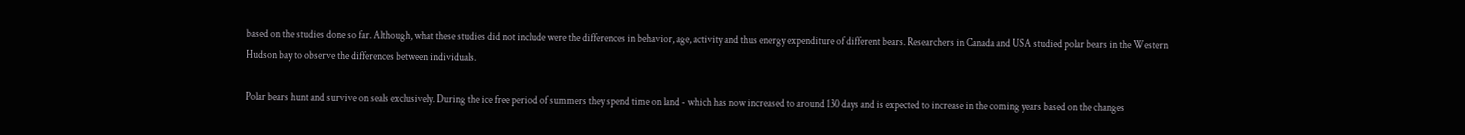based on the studies done so far. Although, what these studies did not include were the differences in behavior, age, activity and thus energy expenditure of different bears. Researchers in Canada and USA studied polar bears in the Western Hudson bay to observe the differences between individuals.

Polar bears hunt and survive on seals exclusively. During the ice free period of summers they spend time on land - which has now increased to around 130 days and is expected to increase in the coming years based on the changes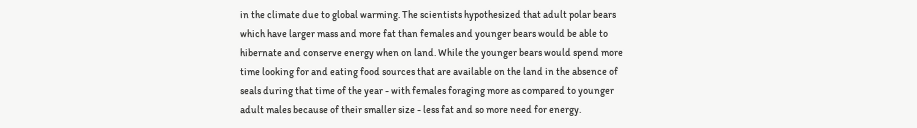in the climate due to global warming. The scientists hypothesized that adult polar bears which have larger mass and more fat than females and younger bears would be able to hibernate and conserve energy when on land. While the younger bears would spend more time looking for and eating food sources that are available on the land in the absence of seals during that time of the year - with females foraging more as compared to younger adult males because of their smaller size - less fat and so more need for energy.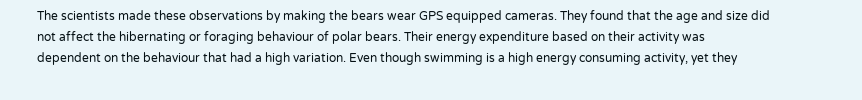The scientists made these observations by making the bears wear GPS equipped cameras. They found that the age and size did not affect the hibernating or foraging behaviour of polar bears. Their energy expenditure based on their activity was dependent on the behaviour that had a high variation. Even though swimming is a high energy consuming activity, yet they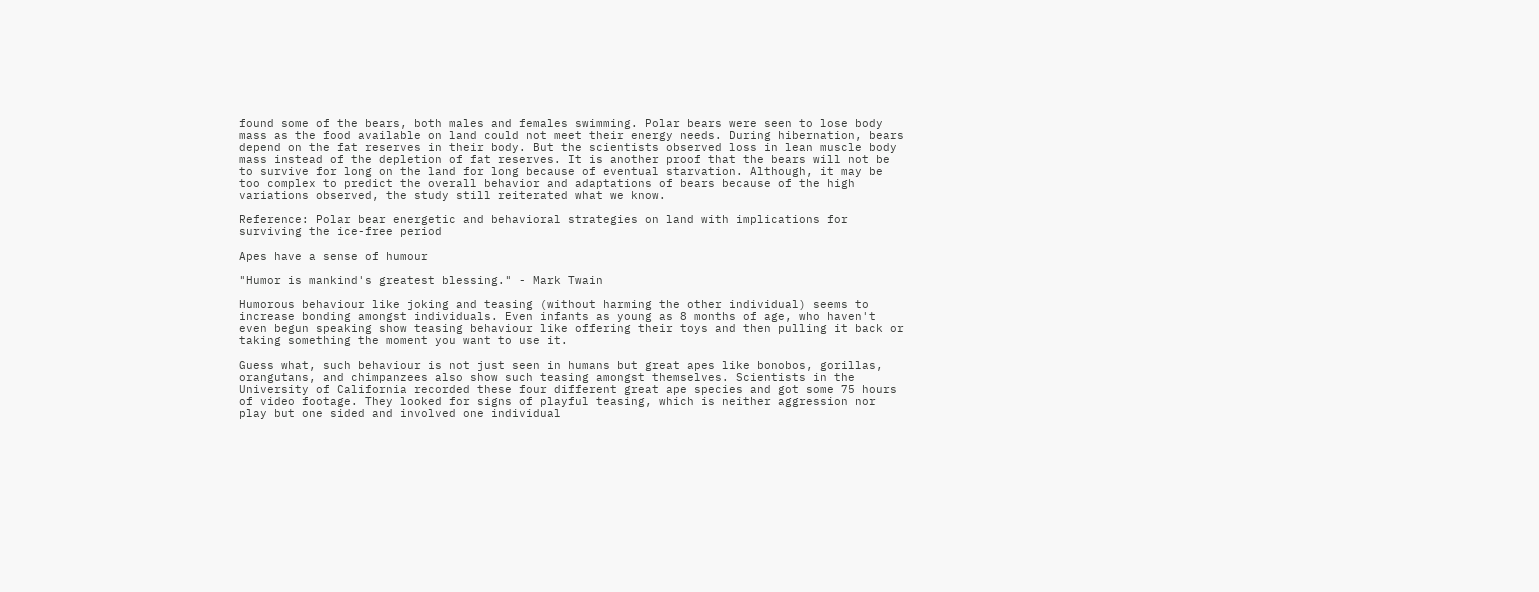found some of the bears, both males and females swimming. Polar bears were seen to lose body mass as the food available on land could not meet their energy needs. During hibernation, bears depend on the fat reserves in their body. But the scientists observed loss in lean muscle body mass instead of the depletion of fat reserves. It is another proof that the bears will not be to survive for long on the land for long because of eventual starvation. Although, it may be too complex to predict the overall behavior and adaptations of bears because of the high variations observed, the study still reiterated what we know.

Reference: Polar bear energetic and behavioral strategies on land with implications for surviving the ice-free period

Apes have a sense of humour

"Humor is mankind's greatest blessing." - Mark Twain

Humorous behaviour like joking and teasing (without harming the other individual) seems to increase bonding amongst individuals. Even infants as young as 8 months of age, who haven't even begun speaking show teasing behaviour like offering their toys and then pulling it back or taking something the moment you want to use it.

Guess what, such behaviour is not just seen in humans but great apes like bonobos, gorillas, orangutans, and chimpanzees also show such teasing amongst themselves. Scientists in the University of California recorded these four different great ape species and got some 75 hours of video footage. They looked for signs of playful teasing, which is neither aggression nor play but one sided and involved one individual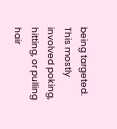being targeted. This mostly involved poking, hitting, or pulling hair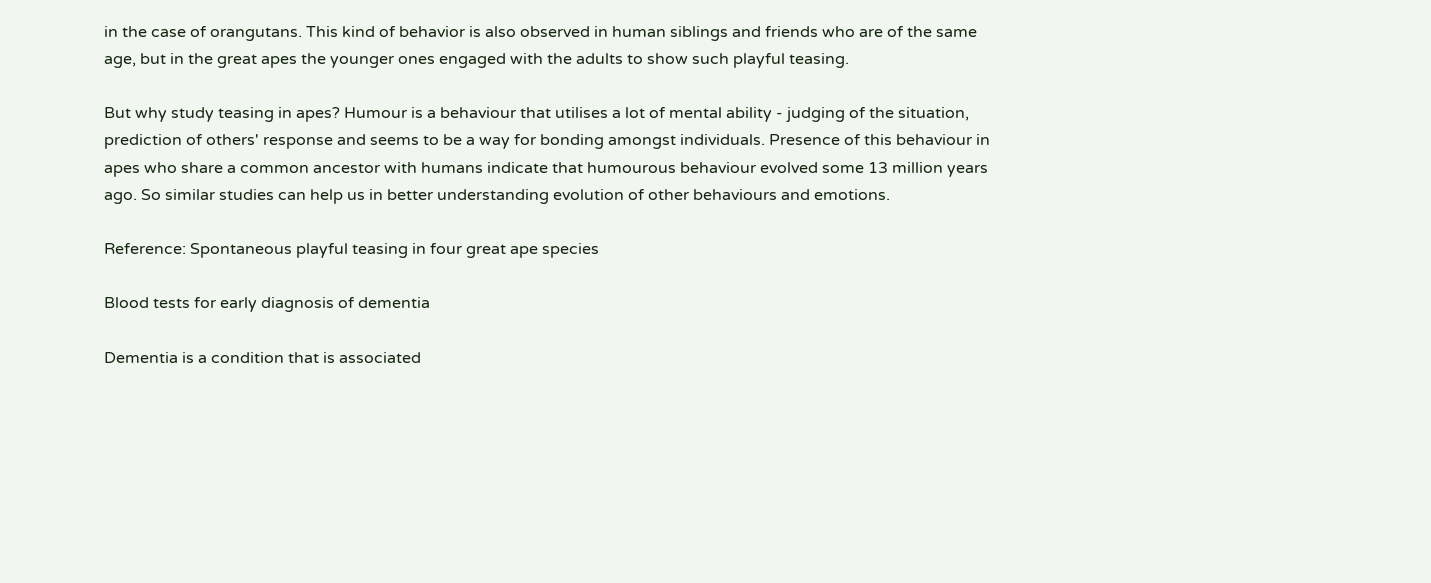in the case of orangutans. This kind of behavior is also observed in human siblings and friends who are of the same age, but in the great apes the younger ones engaged with the adults to show such playful teasing.

But why study teasing in apes? Humour is a behaviour that utilises a lot of mental ability - judging of the situation, prediction of others' response and seems to be a way for bonding amongst individuals. Presence of this behaviour in apes who share a common ancestor with humans indicate that humourous behaviour evolved some 13 million years ago. So similar studies can help us in better understanding evolution of other behaviours and emotions.

Reference: Spontaneous playful teasing in four great ape species

Blood tests for early diagnosis of dementia

Dementia is a condition that is associated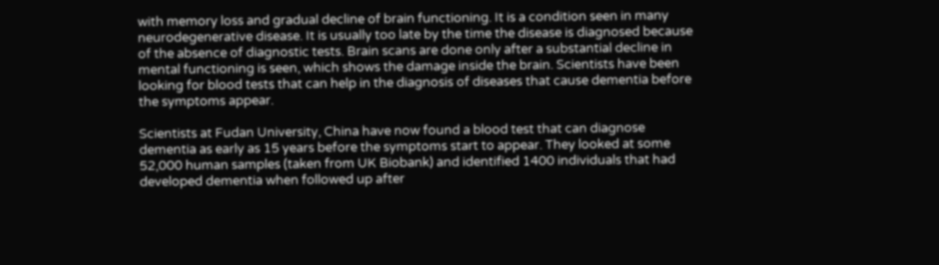with memory loss and gradual decline of brain functioning. It is a condition seen in many neurodegenerative disease. It is usually too late by the time the disease is diagnosed because of the absence of diagnostic tests. Brain scans are done only after a substantial decline in mental functioning is seen, which shows the damage inside the brain. Scientists have been looking for blood tests that can help in the diagnosis of diseases that cause dementia before the symptoms appear.

Scientists at Fudan University, China have now found a blood test that can diagnose dementia as early as 15 years before the symptoms start to appear. They looked at some 52,000 human samples (taken from UK Biobank) and identified 1400 individuals that had developed dementia when followed up after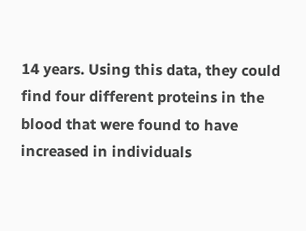14 years. Using this data, they could find four different proteins in the blood that were found to have increased in individuals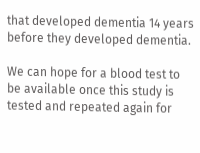that developed dementia 14 years before they developed dementia.

We can hope for a blood test to be available once this study is tested and repeated again for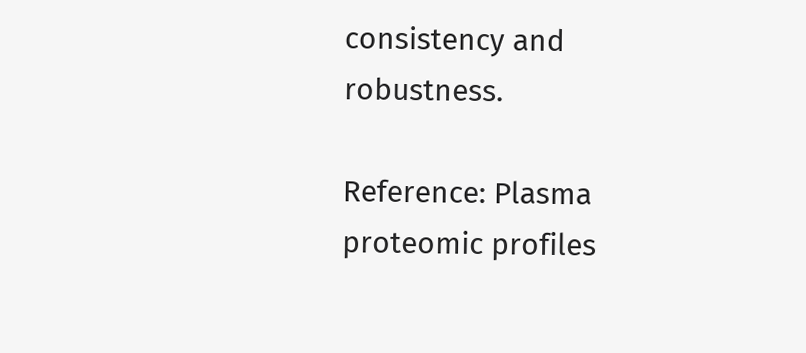consistency and robustness.

Reference: Plasma proteomic profiles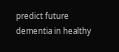predict future dementia in healthy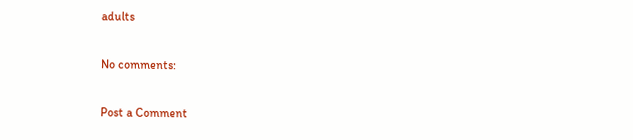adults

No comments:

Post a Comment